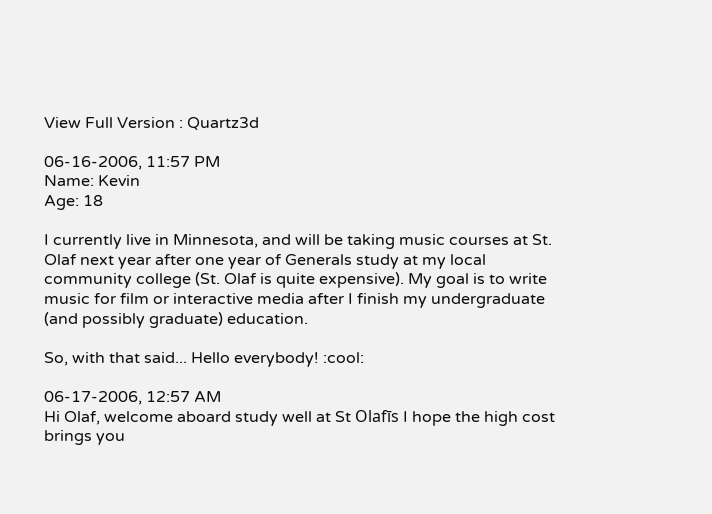View Full Version : Quartz3d

06-16-2006, 11:57 PM
Name: Kevin
Age: 18

I currently live in Minnesota, and will be taking music courses at St. Olaf next year after one year of Generals study at my local community college (St. Olaf is quite expensive). My goal is to write music for film or interactive media after I finish my undergraduate (and possibly graduate) education.

So, with that said... Hello everybody! :cool:

06-17-2006, 12:57 AM
Hi Olaf, welcome aboard study well at St Olafīs I hope the high cost brings you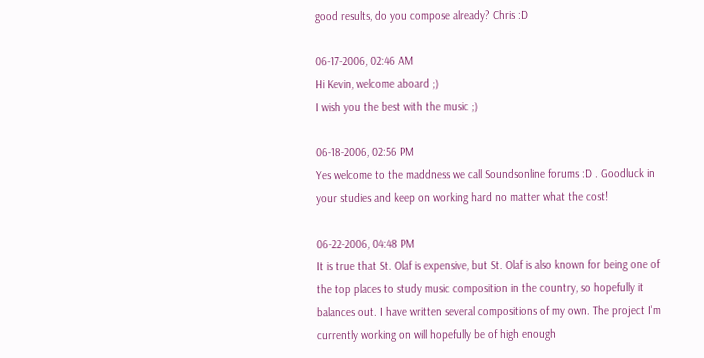good results, do you compose already? Chris :D

06-17-2006, 02:46 AM
Hi Kevin, welcome aboard ;)
I wish you the best with the music ;)

06-18-2006, 02:56 PM
Yes welcome to the maddness we call Soundsonline forums :D . Goodluck in your studies and keep on working hard no matter what the cost!

06-22-2006, 04:48 PM
It is true that St. Olaf is expensive, but St. Olaf is also known for being one of the top places to study music composition in the country, so hopefully it balances out. I have written several compositions of my own. The project I'm currently working on will hopefully be of high enough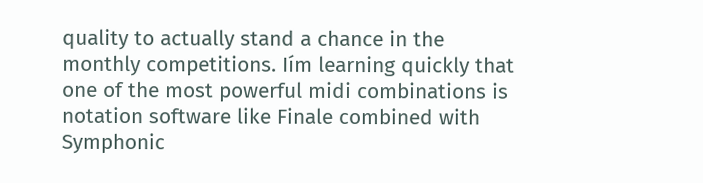quality to actually stand a chance in the monthly competitions. Iím learning quickly that one of the most powerful midi combinations is notation software like Finale combined with Symphonic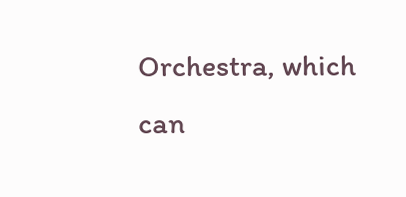Orchestra, which can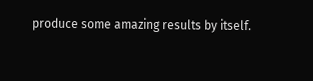produce some amazing results by itself.